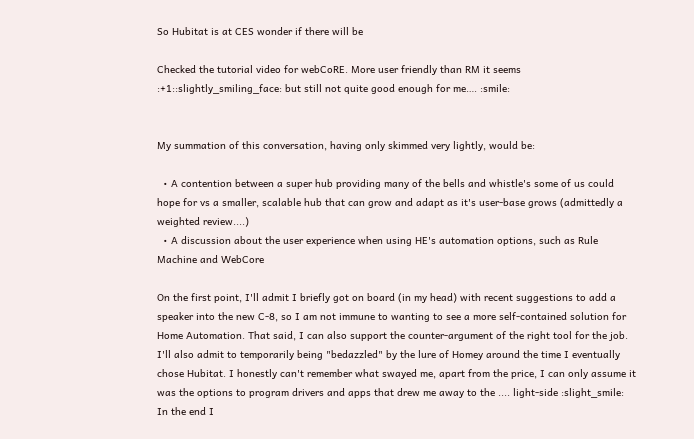So Hubitat is at CES wonder if there will be

Checked the tutorial video for webCoRE. More user friendly than RM it seems :+1::slightly_smiling_face: but still not quite good enough for me…. :smile:


My summation of this conversation, having only skimmed very lightly, would be:

  • A contention between a super hub providing many of the bells and whistle's some of us could hope for vs a smaller, scalable hub that can grow and adapt as it's user-base grows (admittedly a weighted review....)
  • A discussion about the user experience when using HE's automation options, such as Rule Machine and WebCore

On the first point, I'll admit I briefly got on board (in my head) with recent suggestions to add a speaker into the new C-8, so I am not immune to wanting to see a more self-contained solution for Home Automation. That said, I can also support the counter-argument of the right tool for the job. I'll also admit to temporarily being "bedazzled" by the lure of Homey around the time I eventually chose Hubitat. I honestly can't remember what swayed me, apart from the price, I can only assume it was the options to program drivers and apps that drew me away to the .... light-side :slight_smile: In the end I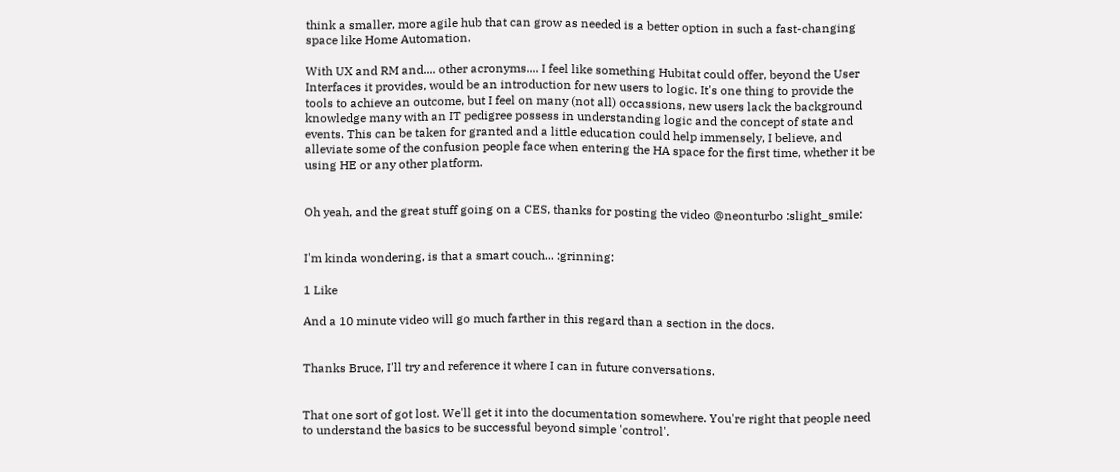think a smaller, more agile hub that can grow as needed is a better option in such a fast-changing space like Home Automation.

With UX and RM and.... other acronyms.... I feel like something Hubitat could offer, beyond the User Interfaces it provides, would be an introduction for new users to logic. It's one thing to provide the tools to achieve an outcome, but I feel on many (not all) occassions, new users lack the background knowledge many with an IT pedigree possess in understanding logic and the concept of state and events. This can be taken for granted and a little education could help immensely, I believe, and alleviate some of the confusion people face when entering the HA space for the first time, whether it be using HE or any other platform.


Oh yeah, and the great stuff going on a CES, thanks for posting the video @neonturbo :slight_smile:


I'm kinda wondering, is that a smart couch... :grinning:

1 Like

And a 10 minute video will go much farther in this regard than a section in the docs.


Thanks Bruce, I'll try and reference it where I can in future conversations.


That one sort of got lost. We'll get it into the documentation somewhere. You're right that people need to understand the basics to be successful beyond simple 'control'.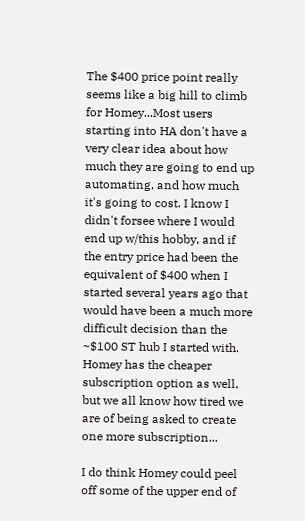The $400 price point really seems like a big hill to climb for Homey...Most users starting into HA don't have a very clear idea about how much they are going to end up automating, and how much it's going to cost. I know I didn't forsee where I would end up w/this hobby, and if the entry price had been the equivalent of $400 when I started several years ago that would have been a much more difficult decision than the ~$100 ST hub I started with. Homey has the cheaper subscription option as well, but we all know how tired we are of being asked to create one more subscription...

I do think Homey could peel off some of the upper end of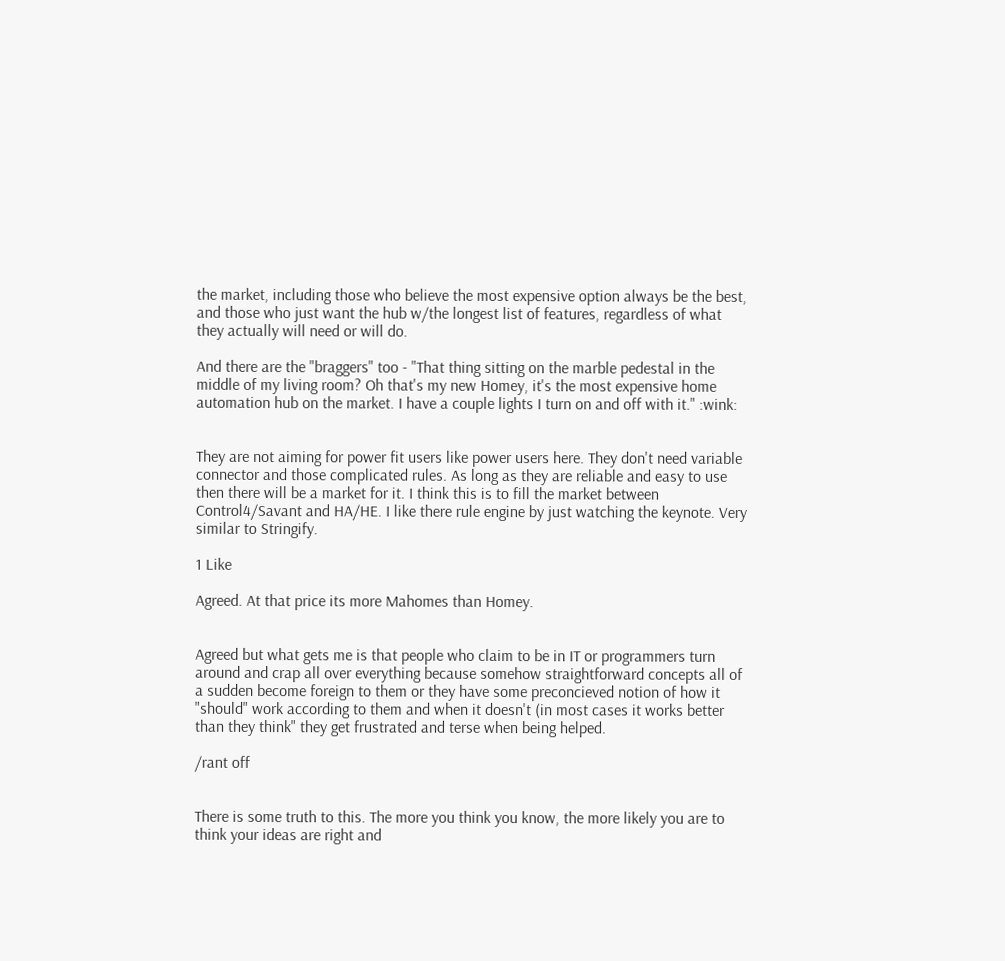the market, including those who believe the most expensive option always be the best, and those who just want the hub w/the longest list of features, regardless of what they actually will need or will do.

And there are the "braggers" too - "That thing sitting on the marble pedestal in the middle of my living room? Oh that's my new Homey, it's the most expensive home automation hub on the market. I have a couple lights I turn on and off with it." :wink:


They are not aiming for power fit users like power users here. They don't need variable connector and those complicated rules. As long as they are reliable and easy to use then there will be a market for it. I think this is to fill the market between Control4/Savant and HA/HE. I like there rule engine by just watching the keynote. Very similar to Stringify.

1 Like

Agreed. At that price its more Mahomes than Homey.


Agreed but what gets me is that people who claim to be in IT or programmers turn around and crap all over everything because somehow straightforward concepts all of a sudden become foreign to them or they have some preconcieved notion of how it "should" work according to them and when it doesn't (in most cases it works better than they think" they get frustrated and terse when being helped.

/rant off


There is some truth to this. The more you think you know, the more likely you are to think your ideas are right and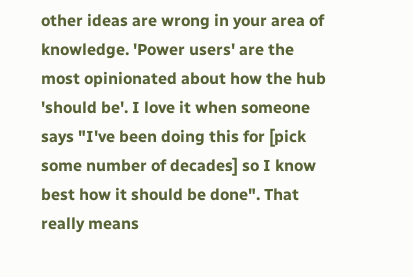other ideas are wrong in your area of knowledge. 'Power users' are the most opinionated about how the hub 'should be'. I love it when someone says "I've been doing this for [pick some number of decades] so I know best how it should be done". That really means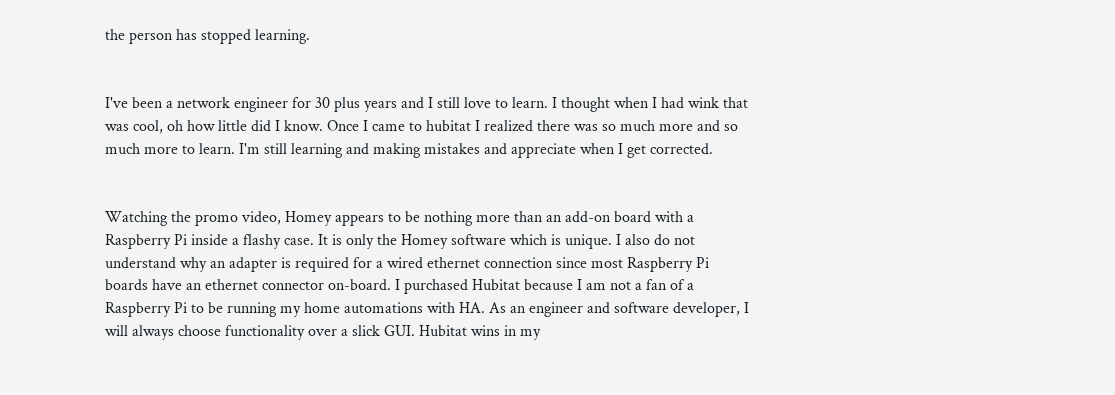the person has stopped learning.


I've been a network engineer for 30 plus years and I still love to learn. I thought when I had wink that was cool, oh how little did I know. Once I came to hubitat I realized there was so much more and so much more to learn. I'm still learning and making mistakes and appreciate when I get corrected.


Watching the promo video, Homey appears to be nothing more than an add-on board with a Raspberry Pi inside a flashy case. It is only the Homey software which is unique. I also do not understand why an adapter is required for a wired ethernet connection since most Raspberry Pi boards have an ethernet connector on-board. I purchased Hubitat because I am not a fan of a Raspberry Pi to be running my home automations with HA. As an engineer and software developer, I will always choose functionality over a slick GUI. Hubitat wins in my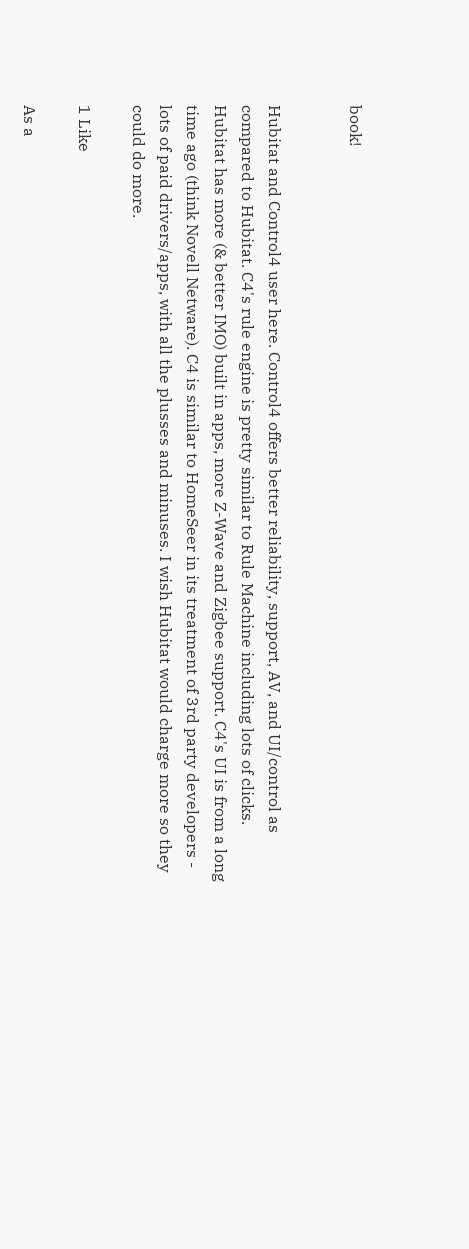book!


Hubitat and Control4 user here. Control4 offers better reliability, support, AV, and UI/control as compared to Hubitat. C4's rule engine is pretty similar to Rule Machine including lots of clicks. Hubitat has more (& better IMO) built in apps, more Z-Wave and Zigbee support. C4's UI is from a long time ago (think Novell Netware). C4 is similar to HomeSeer in its treatment of 3rd party developers - lots of paid drivers/apps, with all the plusses and minuses. I wish Hubitat would charge more so they could do more.

1 Like

As a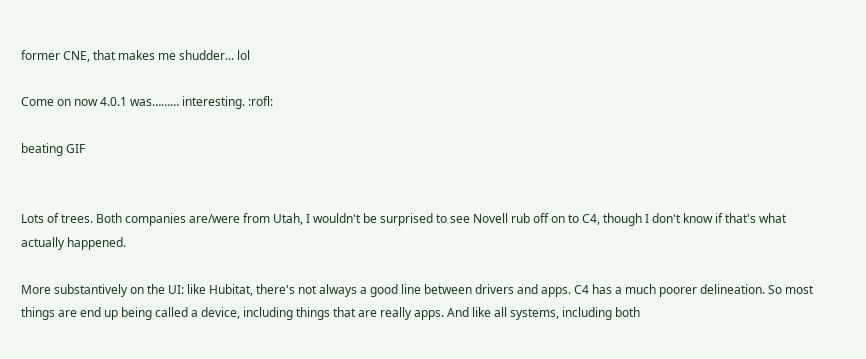former CNE, that makes me shudder... lol

Come on now 4.0.1 was……… interesting. :rofl:

beating GIF


Lots of trees. Both companies are/were from Utah, I wouldn't be surprised to see Novell rub off on to C4, though I don't know if that's what actually happened.

More substantively on the UI: like Hubitat, there's not always a good line between drivers and apps. C4 has a much poorer delineation. So most things are end up being called a device, including things that are really apps. And like all systems, including both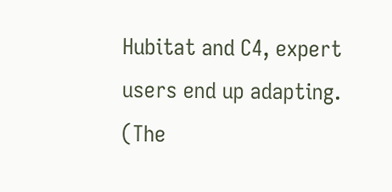Hubitat and C4, expert users end up adapting. (The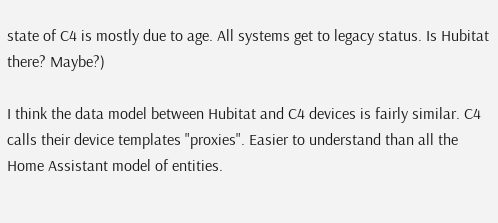state of C4 is mostly due to age. All systems get to legacy status. Is Hubitat there? Maybe?)

I think the data model between Hubitat and C4 devices is fairly similar. C4 calls their device templates "proxies". Easier to understand than all the Home Assistant model of entities.